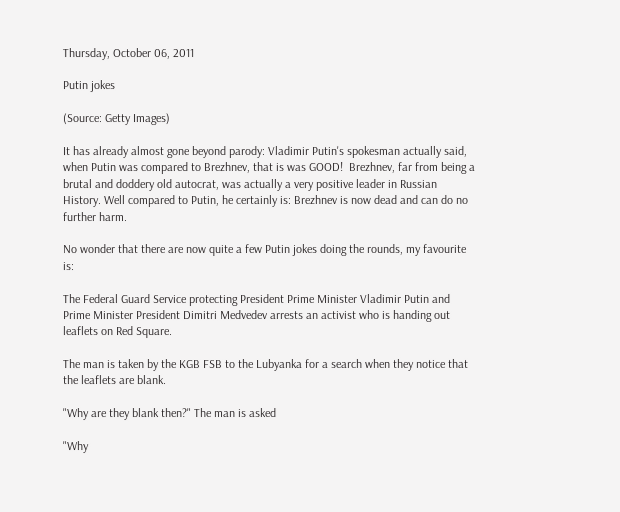Thursday, October 06, 2011

Putin jokes

(Source: Getty Images)

It has already almost gone beyond parody: Vladimir Putin's spokesman actually said, when Putin was compared to Brezhnev, that is was GOOD!  Brezhnev, far from being a brutal and doddery old autocrat, was actually a very positive leader in Russian History. Well compared to Putin, he certainly is: Brezhnev is now dead and can do no further harm.

No wonder that there are now quite a few Putin jokes doing the rounds, my favourite is:

The Federal Guard Service protecting President Prime Minister Vladimir Putin and Prime Minister President Dimitri Medvedev arrests an activist who is handing out leaflets on Red Square.

The man is taken by the KGB FSB to the Lubyanka for a search when they notice that the leaflets are blank.

"Why are they blank then?" The man is asked

"Why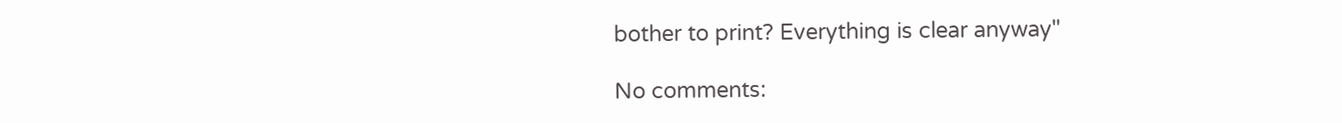bother to print? Everything is clear anyway"

No comments: